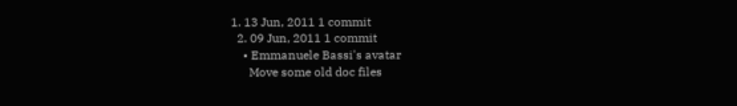1. 13 Jun, 2011 1 commit
  2. 09 Jun, 2011 1 commit
    • Emmanuele Bassi's avatar
      Move some old doc files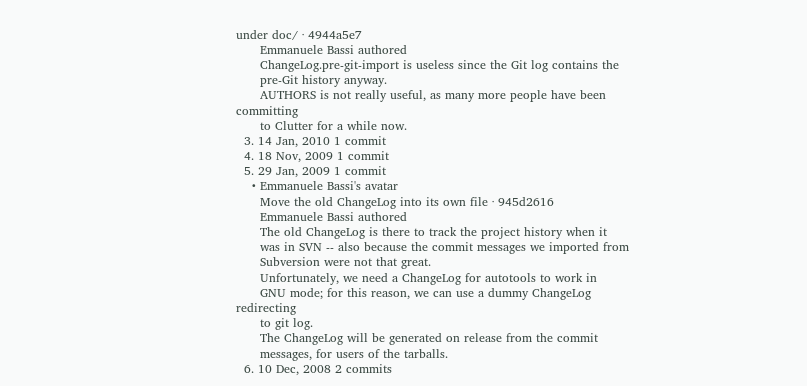under doc/ · 4944a5e7
      Emmanuele Bassi authored
      ChangeLog.pre-git-import is useless since the Git log contains the
      pre-Git history anyway.
      AUTHORS is not really useful, as many more people have been committing
      to Clutter for a while now.
  3. 14 Jan, 2010 1 commit
  4. 18 Nov, 2009 1 commit
  5. 29 Jan, 2009 1 commit
    • Emmanuele Bassi's avatar
      Move the old ChangeLog into its own file · 945d2616
      Emmanuele Bassi authored
      The old ChangeLog is there to track the project history when it
      was in SVN -- also because the commit messages we imported from
      Subversion were not that great.
      Unfortunately, we need a ChangeLog for autotools to work in
      GNU mode; for this reason, we can use a dummy ChangeLog redirecting
      to git log.
      The ChangeLog will be generated on release from the commit
      messages, for users of the tarballs.
  6. 10 Dec, 2008 2 commits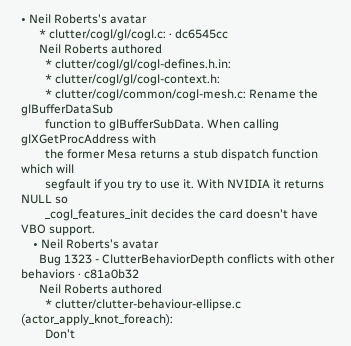• Neil Roberts's avatar
      * clutter/cogl/gl/cogl.c: · dc6545cc
      Neil Roberts authored
        * clutter/cogl/gl/cogl-defines.h.in:
        * clutter/cogl/gl/cogl-context.h:
        * clutter/cogl/common/cogl-mesh.c: Rename the glBufferDataSub
        function to glBufferSubData. When calling glXGetProcAddress with
        the former Mesa returns a stub dispatch function which will
        segfault if you try to use it. With NVIDIA it returns NULL so
        _cogl_features_init decides the card doesn't have VBO support.
    • Neil Roberts's avatar
      Bug 1323 - ClutterBehaviorDepth conflicts with other behaviors · c81a0b32
      Neil Roberts authored
        * clutter/clutter-behaviour-ellipse.c (actor_apply_knot_foreach):
        Don't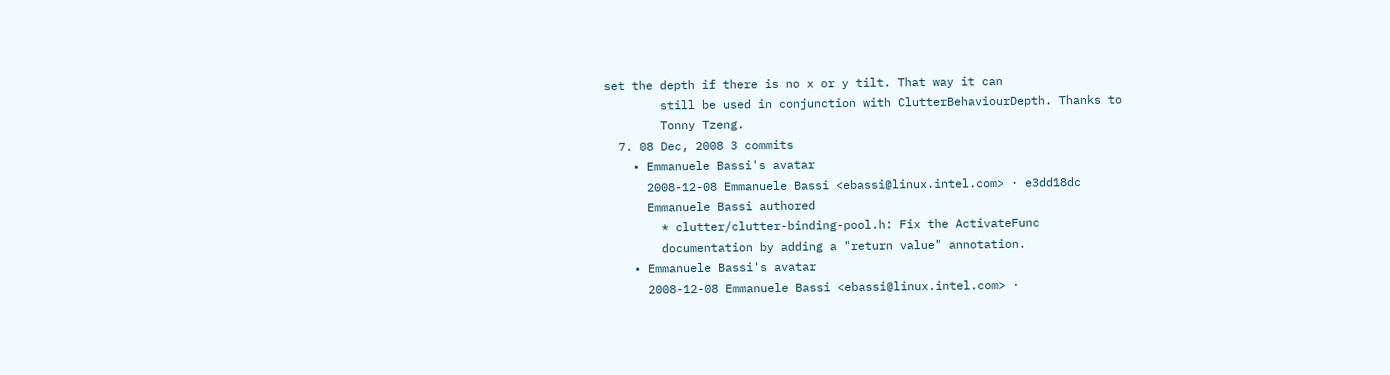set the depth if there is no x or y tilt. That way it can
        still be used in conjunction with ClutterBehaviourDepth. Thanks to
        Tonny Tzeng.
  7. 08 Dec, 2008 3 commits
    • Emmanuele Bassi's avatar
      2008-12-08 Emmanuele Bassi <ebassi@linux.intel.com> · e3dd18dc
      Emmanuele Bassi authored
        * clutter/clutter-binding-pool.h: Fix the ActivateFunc
        documentation by adding a "return value" annotation.
    • Emmanuele Bassi's avatar
      2008-12-08 Emmanuele Bassi <ebassi@linux.intel.com> ·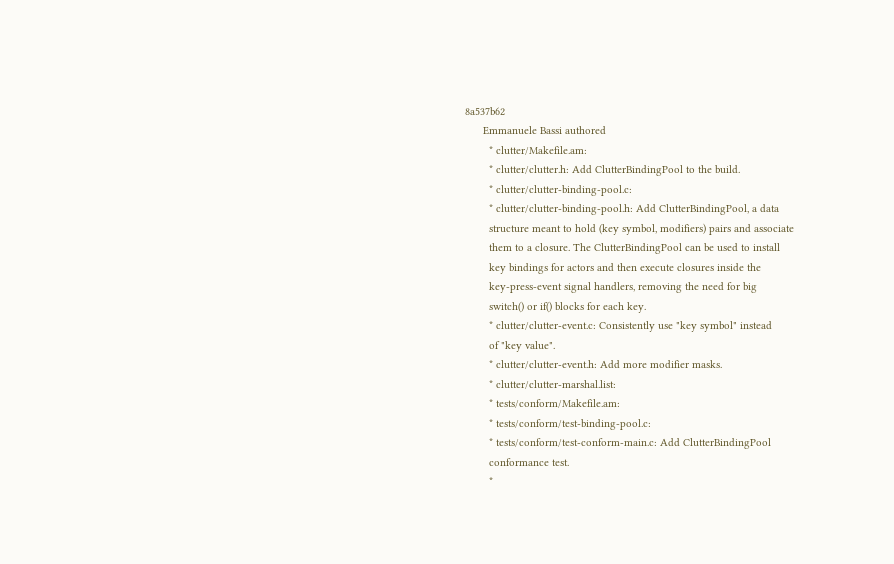8a537b62
      Emmanuele Bassi authored
        * clutter/Makefile.am:
        * clutter/clutter.h: Add ClutterBindingPool to the build.
        * clutter/clutter-binding-pool.c:
        * clutter/clutter-binding-pool.h: Add ClutterBindingPool, a data
        structure meant to hold (key symbol, modifiers) pairs and associate
        them to a closure. The ClutterBindingPool can be used to install
        key bindings for actors and then execute closures inside the
        key-press-event signal handlers, removing the need for big
        switch() or if() blocks for each key.
        * clutter/clutter-event.c: Consistently use "key symbol" instead
        of "key value".
        * clutter/clutter-event.h: Add more modifier masks.
        * clutter/clutter-marshal.list:
        * tests/conform/Makefile.am:
        * tests/conform/test-binding-pool.c:
        * tests/conform/test-conform-main.c: Add ClutterBindingPool
        conformance test.
        *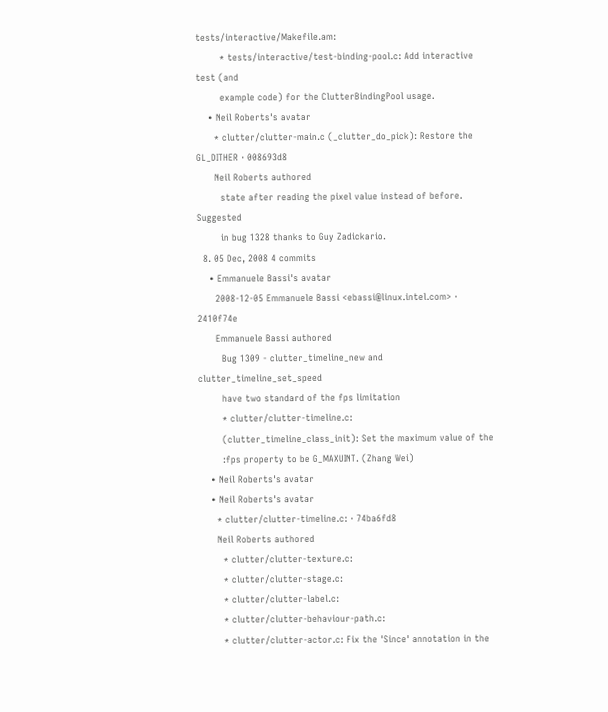tests/interactive/Makefile.am:
        * tests/interactive/test-binding-pool.c: Add interactive test (and
        example code) for the ClutterBindingPool usage.
    • Neil Roberts's avatar
      * clutter/clutter-main.c (_clutter_do_pick): Restore the GL_DITHER · 008693d8
      Neil Roberts authored
        state after reading the pixel value instead of before. Suggested
        in bug 1328 thanks to Guy Zadickario.
  8. 05 Dec, 2008 4 commits
    • Emmanuele Bassi's avatar
      2008-12-05 Emmanuele Bassi <ebassi@linux.intel.com> · 2410f74e
      Emmanuele Bassi authored
        Bug 1309 - clutter_timeline_new and clutter_timeline_set_speed
        have two standard of the fps limitation
        * clutter/clutter-timeline.c:
        (clutter_timeline_class_init): Set the maximum value of the
        :fps property to be G_MAXUINT. (Zhang Wei)
    • Neil Roberts's avatar
    • Neil Roberts's avatar
      * clutter/clutter-timeline.c: · 74ba6fd8
      Neil Roberts authored
        * clutter/clutter-texture.c:
        * clutter/clutter-stage.c:
        * clutter/clutter-label.c:
        * clutter/clutter-behaviour-path.c:
        * clutter/clutter-actor.c: Fix the 'Since' annotation in the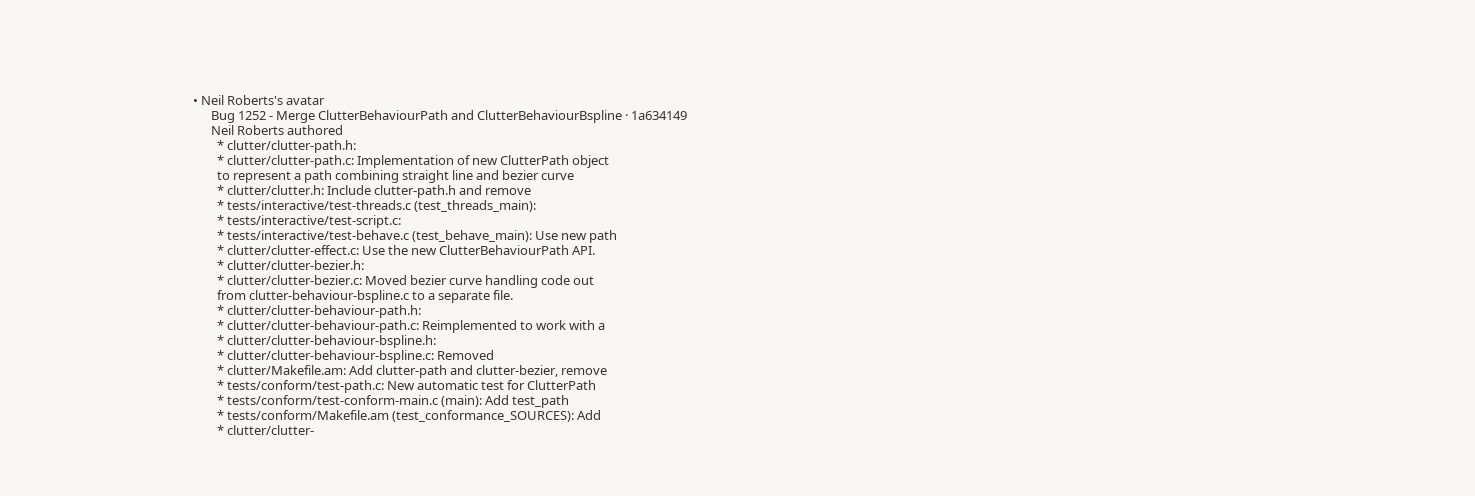• Neil Roberts's avatar
      Bug 1252 - Merge ClutterBehaviourPath and ClutterBehaviourBspline · 1a634149
      Neil Roberts authored
        * clutter/clutter-path.h:
        * clutter/clutter-path.c: Implementation of new ClutterPath object
        to represent a path combining straight line and bezier curve
        * clutter/clutter.h: Include clutter-path.h and remove
        * tests/interactive/test-threads.c (test_threads_main):
        * tests/interactive/test-script.c:
        * tests/interactive/test-behave.c (test_behave_main): Use new path
        * clutter/clutter-effect.c: Use the new ClutterBehaviourPath API.
        * clutter/clutter-bezier.h:
        * clutter/clutter-bezier.c: Moved bezier curve handling code out
        from clutter-behaviour-bspline.c to a separate file.
        * clutter/clutter-behaviour-path.h:
        * clutter/clutter-behaviour-path.c: Reimplemented to work with a
        * clutter/clutter-behaviour-bspline.h:
        * clutter/clutter-behaviour-bspline.c: Removed
        * clutter/Makefile.am: Add clutter-path and clutter-bezier, remove
        * tests/conform/test-path.c: New automatic test for ClutterPath
        * tests/conform/test-conform-main.c (main): Add test_path
        * tests/conform/Makefile.am (test_conformance_SOURCES): Add
        * clutter/clutter-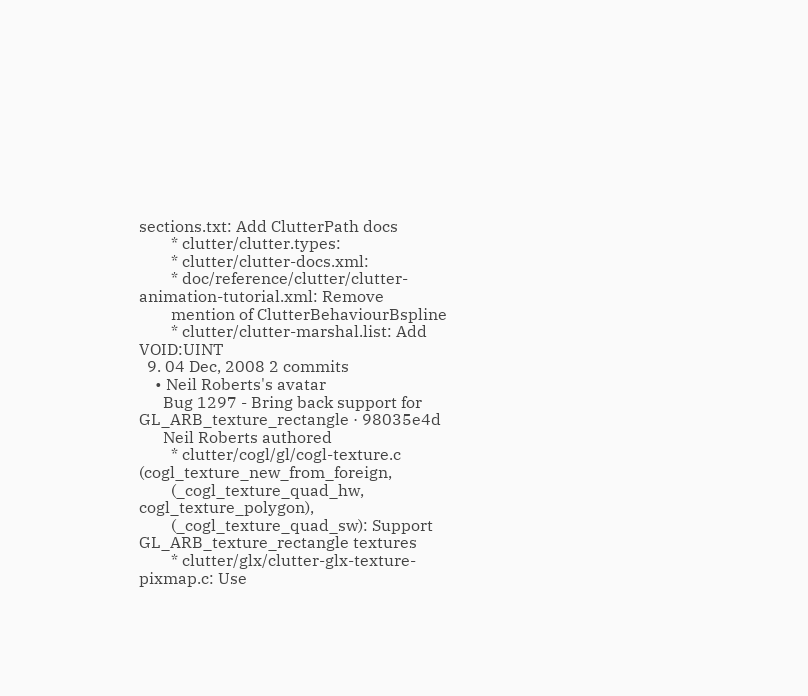sections.txt: Add ClutterPath docs
        * clutter/clutter.types:
        * clutter/clutter-docs.xml:
        * doc/reference/clutter/clutter-animation-tutorial.xml: Remove
        mention of ClutterBehaviourBspline
        * clutter/clutter-marshal.list: Add VOID:UINT
  9. 04 Dec, 2008 2 commits
    • Neil Roberts's avatar
      Bug 1297 - Bring back support for GL_ARB_texture_rectangle · 98035e4d
      Neil Roberts authored
        * clutter/cogl/gl/cogl-texture.c (cogl_texture_new_from_foreign,
        (_cogl_texture_quad_hw, cogl_texture_polygon),
        (_cogl_texture_quad_sw): Support GL_ARB_texture_rectangle textures
        * clutter/glx/clutter-glx-texture-pixmap.c: Use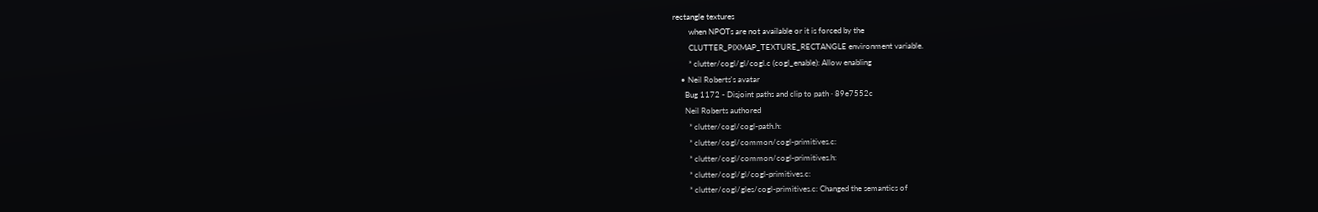rectangle textures
        when NPOTs are not available or it is forced by the
        CLUTTER_PIXMAP_TEXTURE_RECTANGLE environment variable.
        * clutter/cogl/gl/cogl.c (cogl_enable): Allow enabling
    • Neil Roberts's avatar
      Bug 1172 - Disjoint paths and clip to path · 89e7552c
      Neil Roberts authored
        * clutter/cogl/cogl-path.h:
        * clutter/cogl/common/cogl-primitives.c:
        * clutter/cogl/common/cogl-primitives.h:
        * clutter/cogl/gl/cogl-primitives.c:
        * clutter/cogl/gles/cogl-primitives.c: Changed the semantics of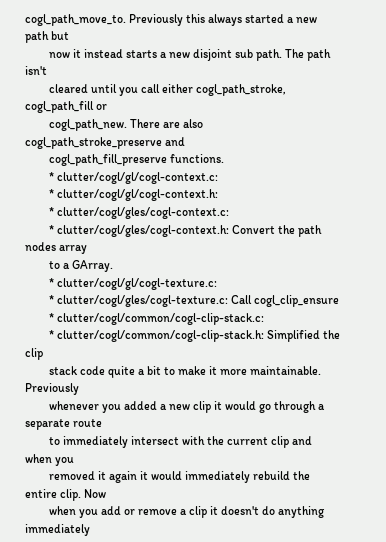cogl_path_move_to. Previously this always started a new path but
        now it instead starts a new disjoint sub path. The path isn't
        cleared until you call either cogl_path_stroke, cogl_path_fill or
        cogl_path_new. There are also cogl_path_stroke_preserve and
        cogl_path_fill_preserve functions.
        * clutter/cogl/gl/cogl-context.c:
        * clutter/cogl/gl/cogl-context.h:
        * clutter/cogl/gles/cogl-context.c:
        * clutter/cogl/gles/cogl-context.h: Convert the path nodes array
        to a GArray.
        * clutter/cogl/gl/cogl-texture.c:
        * clutter/cogl/gles/cogl-texture.c: Call cogl_clip_ensure
        * clutter/cogl/common/cogl-clip-stack.c:
        * clutter/cogl/common/cogl-clip-stack.h: Simplified the clip
        stack code quite a bit to make it more maintainable.  Previously
        whenever you added a new clip it would go through a separate route
        to immediately intersect with the current clip and when you
        removed it again it would immediately rebuild the entire clip. Now
        when you add or remove a clip it doesn't do anything immediately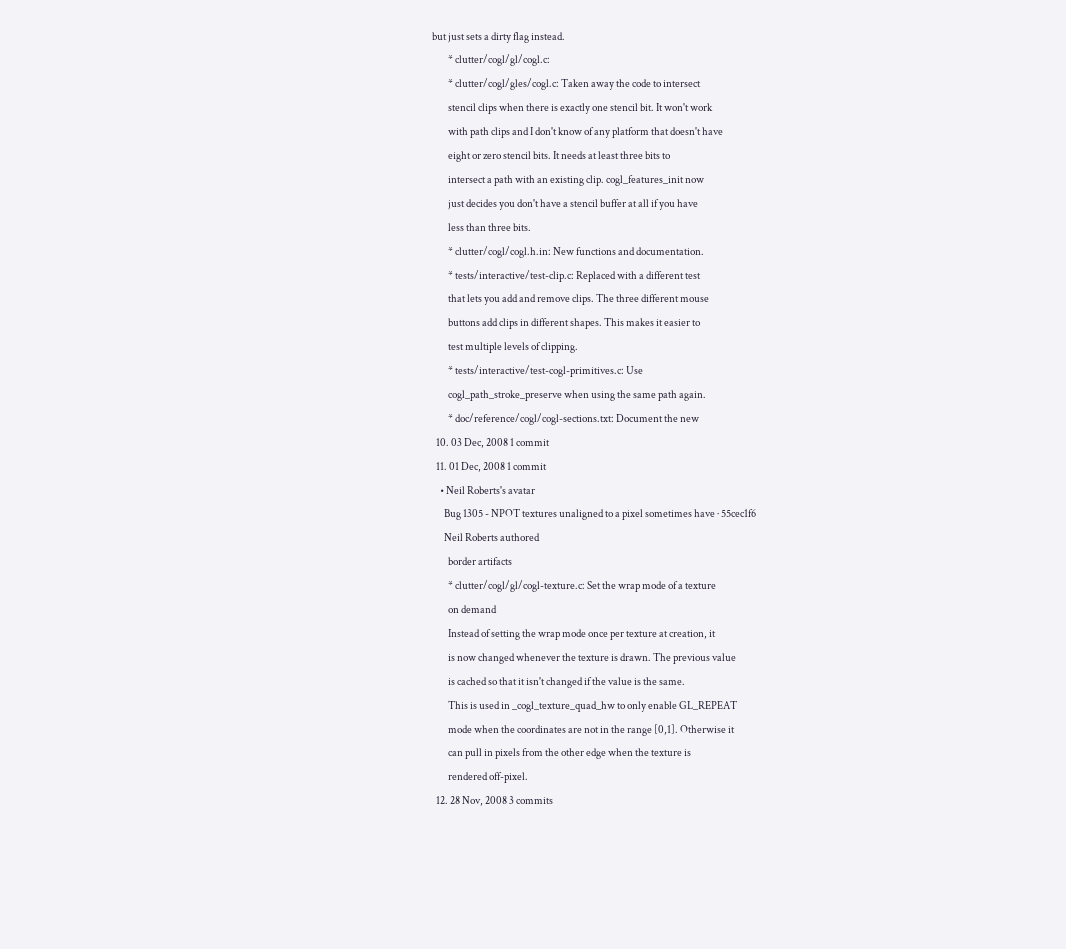but just sets a dirty flag instead.
        * clutter/cogl/gl/cogl.c:
        * clutter/cogl/gles/cogl.c: Taken away the code to intersect
        stencil clips when there is exactly one stencil bit. It won't work
        with path clips and I don't know of any platform that doesn't have
        eight or zero stencil bits. It needs at least three bits to
        intersect a path with an existing clip. cogl_features_init now
        just decides you don't have a stencil buffer at all if you have
        less than three bits.
        * clutter/cogl/cogl.h.in: New functions and documentation.
        * tests/interactive/test-clip.c: Replaced with a different test
        that lets you add and remove clips. The three different mouse
        buttons add clips in different shapes. This makes it easier to
        test multiple levels of clipping.
        * tests/interactive/test-cogl-primitives.c: Use
        cogl_path_stroke_preserve when using the same path again.
        * doc/reference/cogl/cogl-sections.txt: Document the new
  10. 03 Dec, 2008 1 commit
  11. 01 Dec, 2008 1 commit
    • Neil Roberts's avatar
      Bug 1305 - NPOT textures unaligned to a pixel sometimes have · 55cec1f6
      Neil Roberts authored
        border artifacts
        * clutter/cogl/gl/cogl-texture.c: Set the wrap mode of a texture
        on demand
        Instead of setting the wrap mode once per texture at creation, it
        is now changed whenever the texture is drawn. The previous value
        is cached so that it isn't changed if the value is the same.
        This is used in _cogl_texture_quad_hw to only enable GL_REPEAT
        mode when the coordinates are not in the range [0,1]. Otherwise it
        can pull in pixels from the other edge when the texture is
        rendered off-pixel.
  12. 28 Nov, 2008 3 commits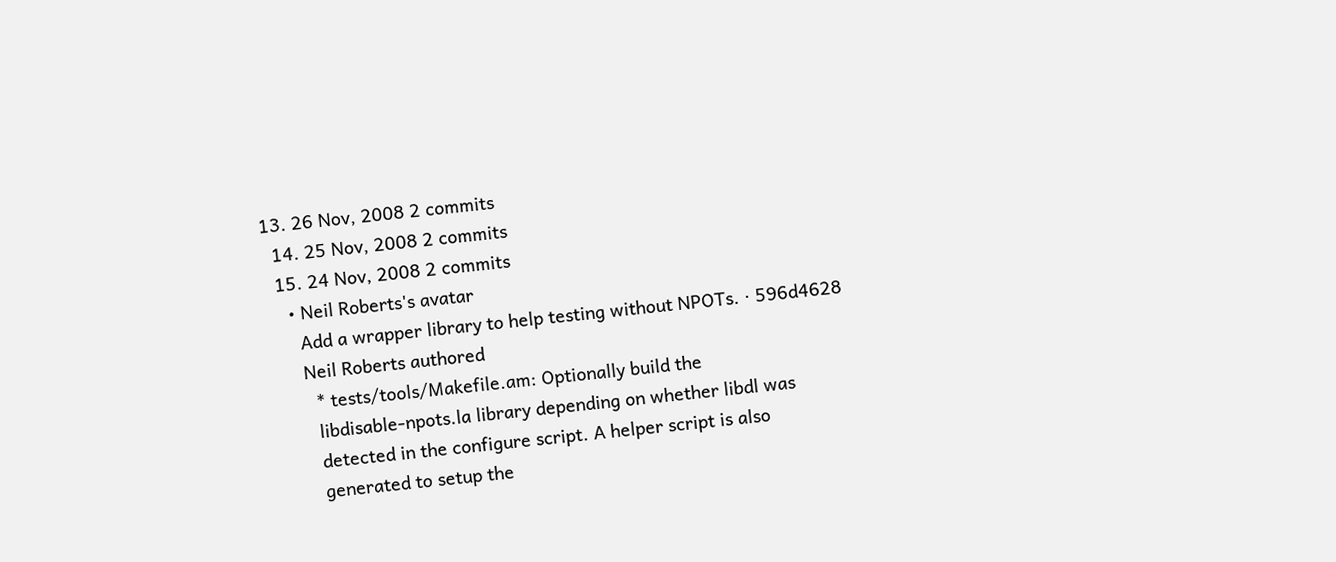13. 26 Nov, 2008 2 commits
  14. 25 Nov, 2008 2 commits
  15. 24 Nov, 2008 2 commits
    • Neil Roberts's avatar
      Add a wrapper library to help testing without NPOTs. · 596d4628
      Neil Roberts authored
        * tests/tools/Makefile.am: Optionally build the
        libdisable-npots.la library depending on whether libdl was
        detected in the configure script. A helper script is also
        generated to setup the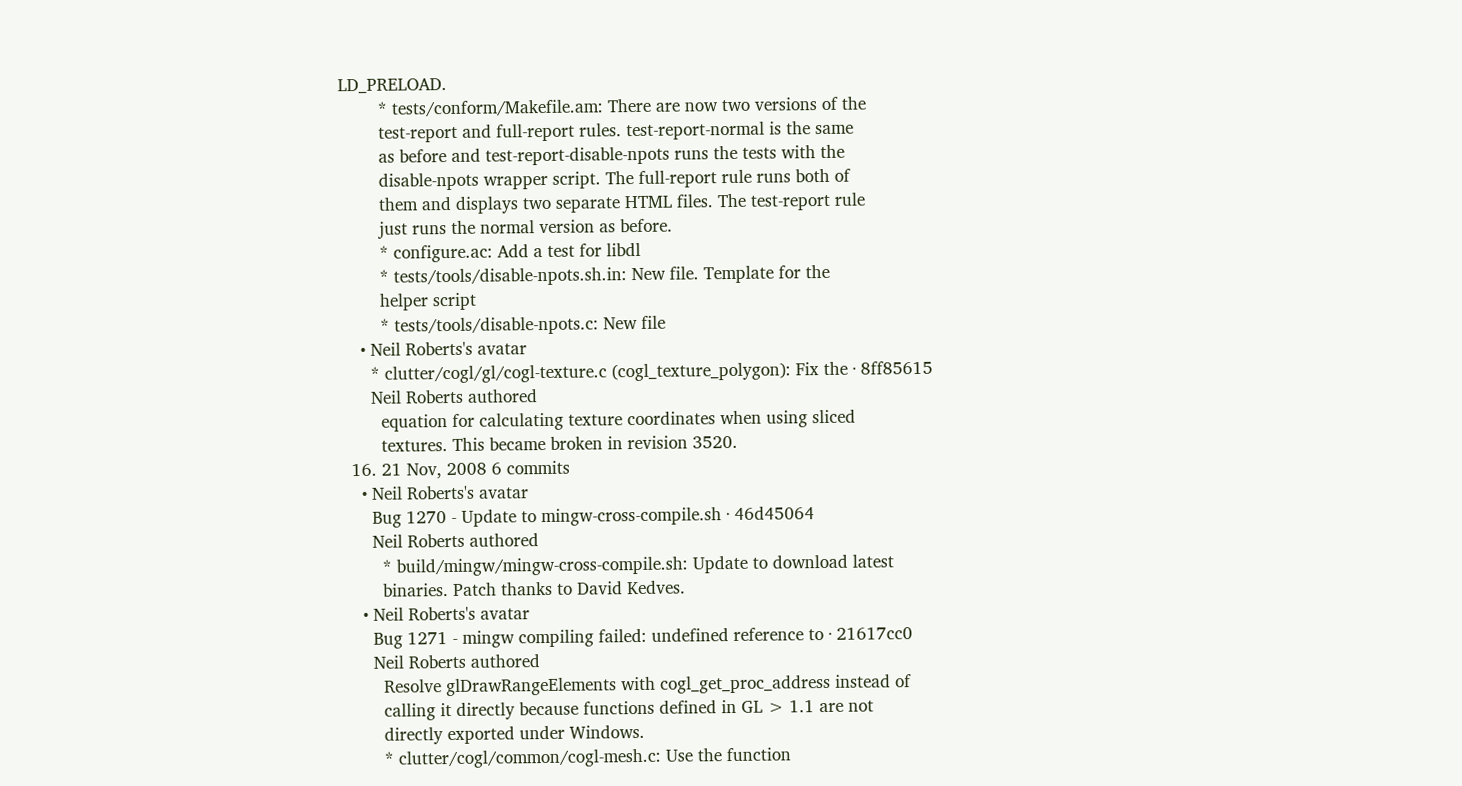LD_PRELOAD.
        * tests/conform/Makefile.am: There are now two versions of the
        test-report and full-report rules. test-report-normal is the same
        as before and test-report-disable-npots runs the tests with the
        disable-npots wrapper script. The full-report rule runs both of
        them and displays two separate HTML files. The test-report rule
        just runs the normal version as before.
        * configure.ac: Add a test for libdl
        * tests/tools/disable-npots.sh.in: New file. Template for the
        helper script
        * tests/tools/disable-npots.c: New file
    • Neil Roberts's avatar
      * clutter/cogl/gl/cogl-texture.c (cogl_texture_polygon): Fix the · 8ff85615
      Neil Roberts authored
        equation for calculating texture coordinates when using sliced
        textures. This became broken in revision 3520.
  16. 21 Nov, 2008 6 commits
    • Neil Roberts's avatar
      Bug 1270 - Update to mingw-cross-compile.sh · 46d45064
      Neil Roberts authored
        * build/mingw/mingw-cross-compile.sh: Update to download latest
        binaries. Patch thanks to David Kedves.
    • Neil Roberts's avatar
      Bug 1271 - mingw compiling failed: undefined reference to · 21617cc0
      Neil Roberts authored
        Resolve glDrawRangeElements with cogl_get_proc_address instead of
        calling it directly because functions defined in GL > 1.1 are not
        directly exported under Windows.
        * clutter/cogl/common/cogl-mesh.c: Use the function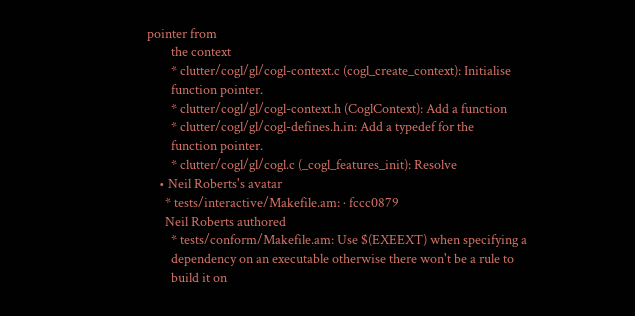pointer from
        the context
        * clutter/cogl/gl/cogl-context.c (cogl_create_context): Initialise
        function pointer.
        * clutter/cogl/gl/cogl-context.h (CoglContext): Add a function
        * clutter/cogl/gl/cogl-defines.h.in: Add a typedef for the
        function pointer.
        * clutter/cogl/gl/cogl.c (_cogl_features_init): Resolve
    • Neil Roberts's avatar
      * tests/interactive/Makefile.am: · fccc0879
      Neil Roberts authored
        * tests/conform/Makefile.am: Use $(EXEEXT) when specifying a
        dependency on an executable otherwise there won't be a rule to
        build it on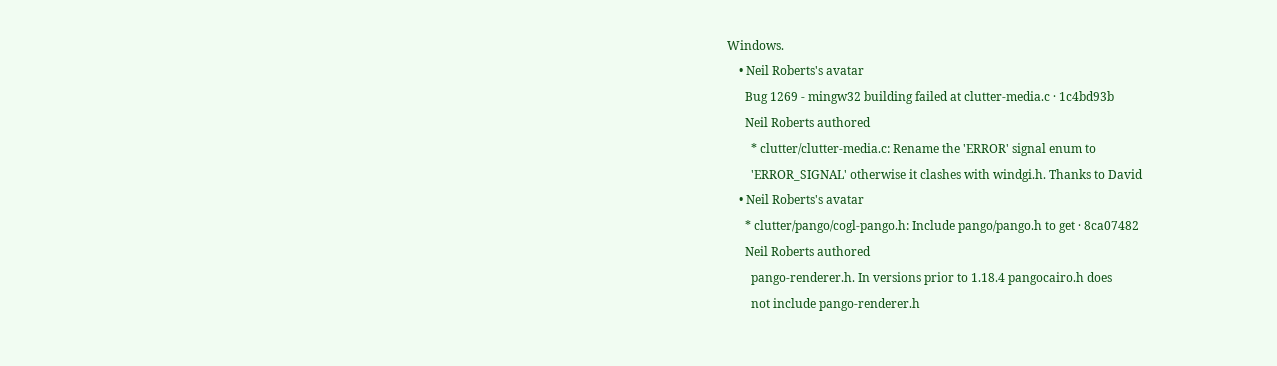Windows.
    • Neil Roberts's avatar
      Bug 1269 - mingw32 building failed at clutter-media.c · 1c4bd93b
      Neil Roberts authored
        * clutter/clutter-media.c: Rename the 'ERROR' signal enum to
        'ERROR_SIGNAL' otherwise it clashes with windgi.h. Thanks to David
    • Neil Roberts's avatar
      * clutter/pango/cogl-pango.h: Include pango/pango.h to get · 8ca07482
      Neil Roberts authored
        pango-renderer.h. In versions prior to 1.18.4 pangocairo.h does
        not include pango-renderer.h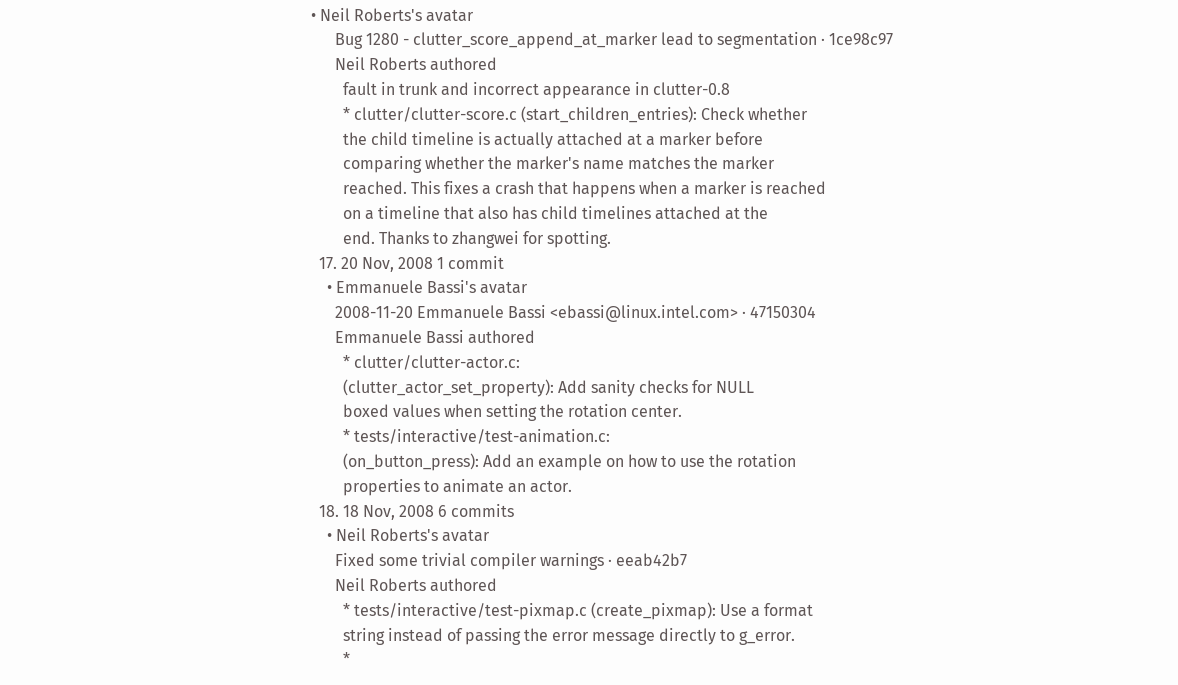• Neil Roberts's avatar
      Bug 1280 - clutter_score_append_at_marker lead to segmentation · 1ce98c97
      Neil Roberts authored
        fault in trunk and incorrect appearance in clutter-0.8
        * clutter/clutter-score.c (start_children_entries): Check whether
        the child timeline is actually attached at a marker before
        comparing whether the marker's name matches the marker
        reached. This fixes a crash that happens when a marker is reached
        on a timeline that also has child timelines attached at the
        end. Thanks to zhangwei for spotting.
  17. 20 Nov, 2008 1 commit
    • Emmanuele Bassi's avatar
      2008-11-20 Emmanuele Bassi <ebassi@linux.intel.com> · 47150304
      Emmanuele Bassi authored
        * clutter/clutter-actor.c:
        (clutter_actor_set_property): Add sanity checks for NULL
        boxed values when setting the rotation center.
        * tests/interactive/test-animation.c:
        (on_button_press): Add an example on how to use the rotation
        properties to animate an actor.
  18. 18 Nov, 2008 6 commits
    • Neil Roberts's avatar
      Fixed some trivial compiler warnings · eeab42b7
      Neil Roberts authored
        * tests/interactive/test-pixmap.c (create_pixmap): Use a format
        string instead of passing the error message directly to g_error.
        *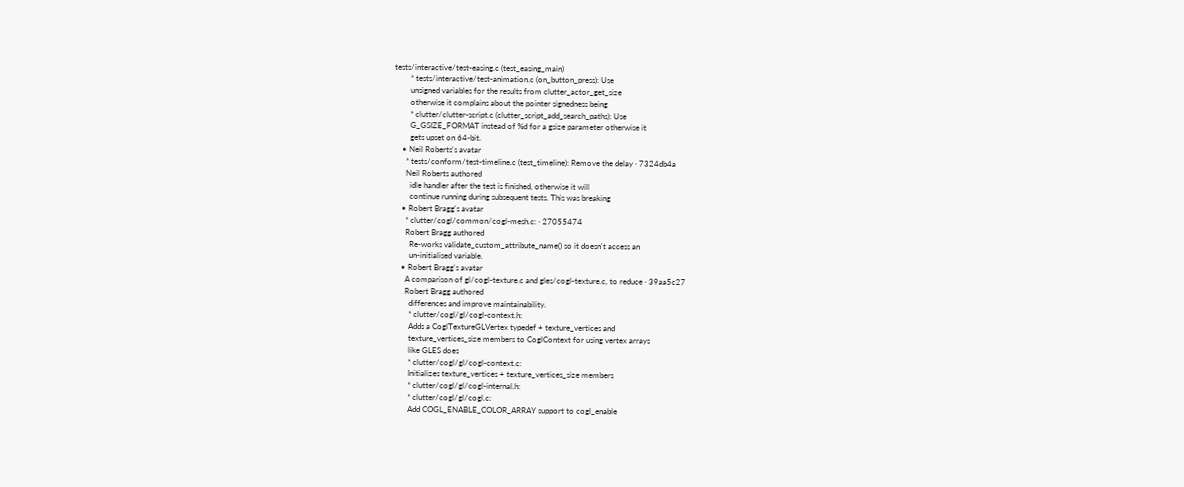tests/interactive/test-easing.c (test_easing_main)
        * tests/interactive/test-animation.c (on_button_press): Use
        unsigned variables for the results from clutter_actor_get_size
        otherwise it complains about the pointer signedness being
        * clutter/clutter-script.c (clutter_script_add_search_paths): Use
        G_GSIZE_FORMAT instead of %d for a gsize parameter otherwise it
        gets upset on 64-bit.
    • Neil Roberts's avatar
      * tests/conform/test-timeline.c (test_timeline): Remove the delay · 7324db4a
      Neil Roberts authored
        idle handler after the test is finished, otherwise it will
        continue running during subsequent tests. This was breaking
    • Robert Bragg's avatar
      * clutter/cogl/common/cogl-mesh.c: · 27055474
      Robert Bragg authored
        Re-works validate_custom_attribute_name() so it doesn't access an
        un-initialised variable.
    • Robert Bragg's avatar
      A comparison of gl/cogl-texture.c and gles/cogl-texture.c, to reduce · 39aa5c27
      Robert Bragg authored
        differences and improve maintainability.
        * clutter/cogl/gl/cogl-context.h:
        Adds a CoglTextureGLVertex typedef + texture_vertices and
        texture_vertices_size members to CoglContext for using vertex arrays
        like GLES does
        * clutter/cogl/gl/cogl-context.c:
        Initializes texture_vertices + texture_vertices_size members
        * clutter/cogl/gl/cogl-internal.h:
        * clutter/cogl/gl/cogl.c:
        Add COGL_ENABLE_COLOR_ARRAY support to cogl_enable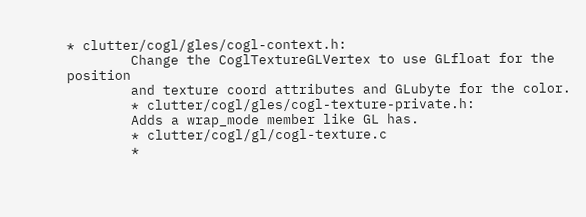* clutter/cogl/gles/cogl-context.h:
        Change the CoglTextureGLVertex to use GLfloat for the position
        and texture coord attributes and GLubyte for the color.
        * clutter/cogl/gles/cogl-texture-private.h:
        Adds a wrap_mode member like GL has.
        * clutter/cogl/gl/cogl-texture.c
        *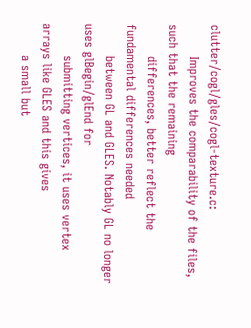clutter/cogl/gles/cogl-texture.c:
        Improves the comparability of the files, such that the remaining
        differences, better reflect the fundamental differences needed
        between GL and GLES. Notably GL no longer uses glBegin/glEnd for
        submitting vertices, it uses vertex arrays like GLES and this gives
        a small but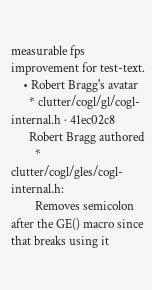measurable fps improvement for test-text.
    • Robert Bragg's avatar
      * clutter/cogl/gl/cogl-internal.h · 41ec02c8
      Robert Bragg authored
        * clutter/cogl/gles/cogl-internal.h:
        Removes semicolon after the GE() macro since that breaks using it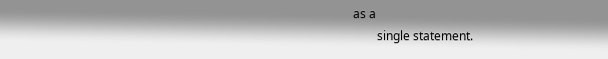as a
        single statement.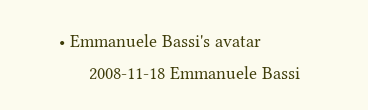• Emmanuele Bassi's avatar
      2008-11-18 Emmanuele Bassi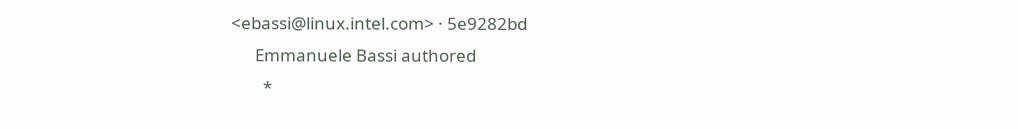<ebassi@linux.intel.com> · 5e9282bd
      Emmanuele Bassi authored
        *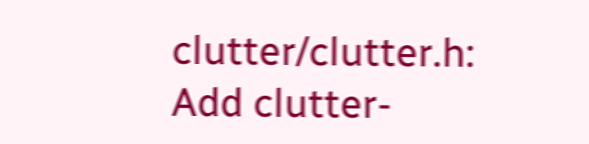clutter/clutter.h: Add clutter-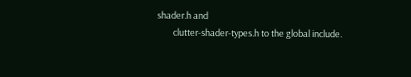shader.h and
        clutter-shader-types.h to the global include.